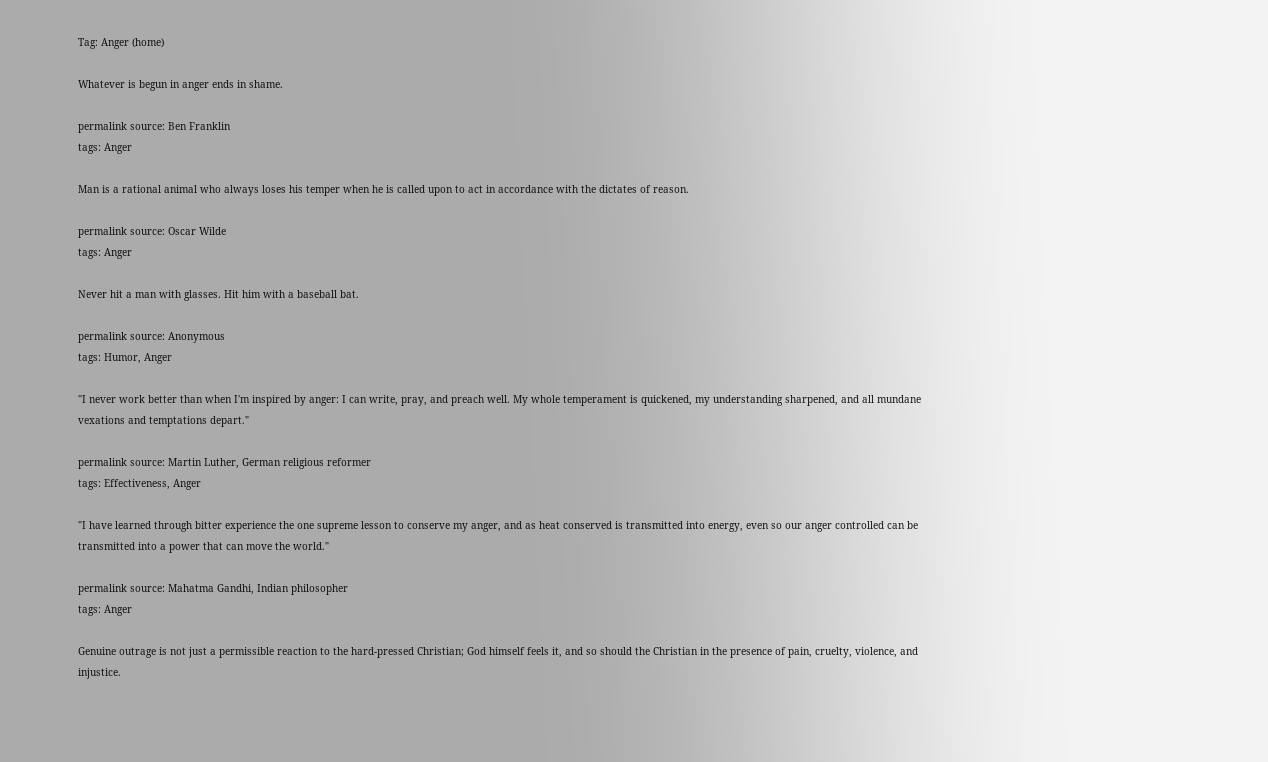Tag: Anger (home)

Whatever is begun in anger ends in shame.

permalink source: Ben Franklin
tags: Anger

Man is a rational animal who always loses his temper when he is called upon to act in accordance with the dictates of reason.

permalink source: Oscar Wilde
tags: Anger

Never hit a man with glasses. Hit him with a baseball bat.

permalink source: Anonymous
tags: Humor, Anger

"I never work better than when I'm inspired by anger: I can write, pray, and preach well. My whole temperament is quickened, my understanding sharpened, and all mundane vexations and temptations depart."

permalink source: Martin Luther, German religious reformer
tags: Effectiveness, Anger

"I have learned through bitter experience the one supreme lesson to conserve my anger, and as heat conserved is transmitted into energy, even so our anger controlled can be transmitted into a power that can move the world."

permalink source: Mahatma Gandhi, Indian philosopher
tags: Anger

Genuine outrage is not just a permissible reaction to the hard-pressed Christian; God himself feels it, and so should the Christian in the presence of pain, cruelty, violence, and injustice.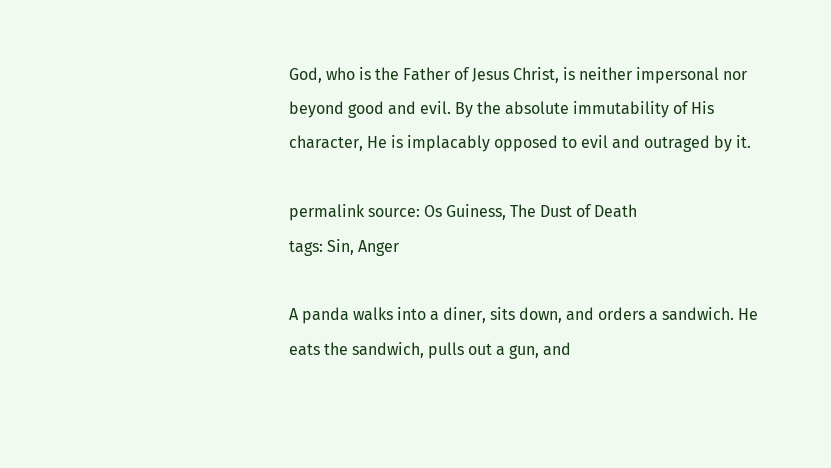God, who is the Father of Jesus Christ, is neither impersonal nor beyond good and evil. By the absolute immutability of His character, He is implacably opposed to evil and outraged by it.

permalink source: Os Guiness, The Dust of Death
tags: Sin, Anger

A panda walks into a diner, sits down, and orders a sandwich. He eats the sandwich, pulls out a gun, and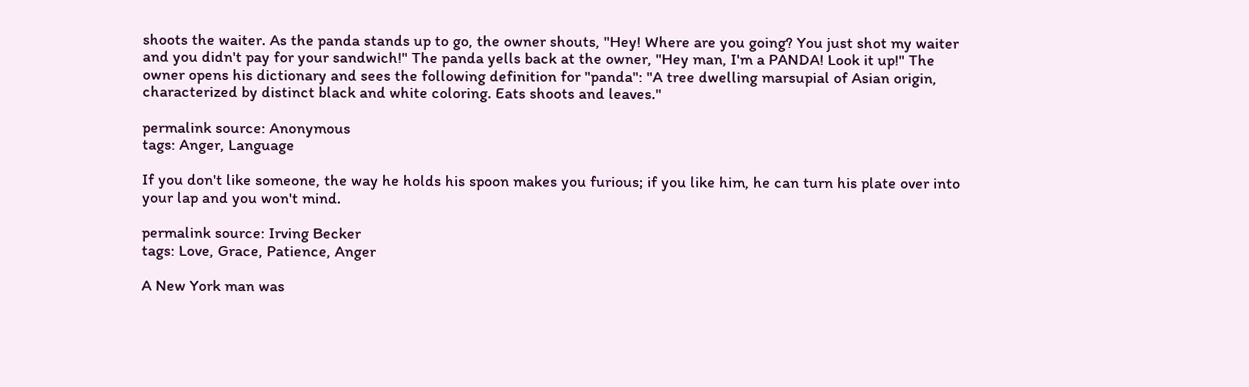shoots the waiter. As the panda stands up to go, the owner shouts, "Hey! Where are you going? You just shot my waiter and you didn't pay for your sandwich!" The panda yells back at the owner, "Hey man, I'm a PANDA! Look it up!" The owner opens his dictionary and sees the following definition for "panda": "A tree dwelling marsupial of Asian origin, characterized by distinct black and white coloring. Eats shoots and leaves."

permalink source: Anonymous
tags: Anger, Language

If you don't like someone, the way he holds his spoon makes you furious; if you like him, he can turn his plate over into your lap and you won't mind.

permalink source: Irving Becker
tags: Love, Grace, Patience, Anger

A New York man was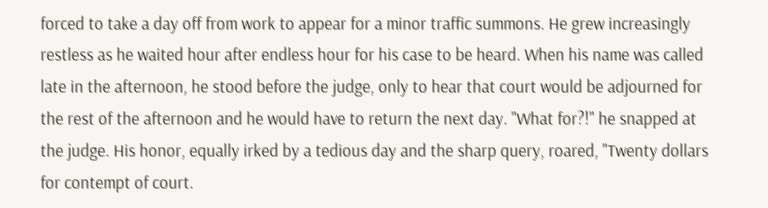forced to take a day off from work to appear for a minor traffic summons. He grew increasingly restless as he waited hour after endless hour for his case to be heard. When his name was called late in the afternoon, he stood before the judge, only to hear that court would be adjourned for the rest of the afternoon and he would have to return the next day. "What for?!" he snapped at the judge. His honor, equally irked by a tedious day and the sharp query, roared, "Twenty dollars for contempt of court.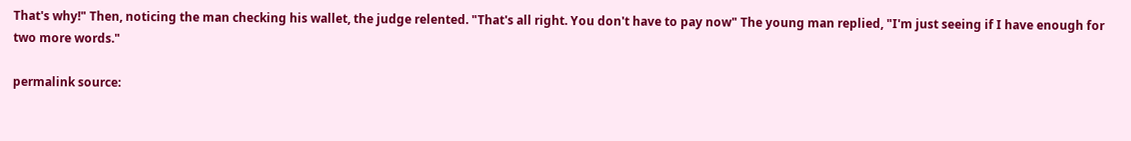That's why!" Then, noticing the man checking his wallet, the judge relented. "That's all right. You don't have to pay now" The young man replied, "I'm just seeing if I have enough for two more words."

permalink source: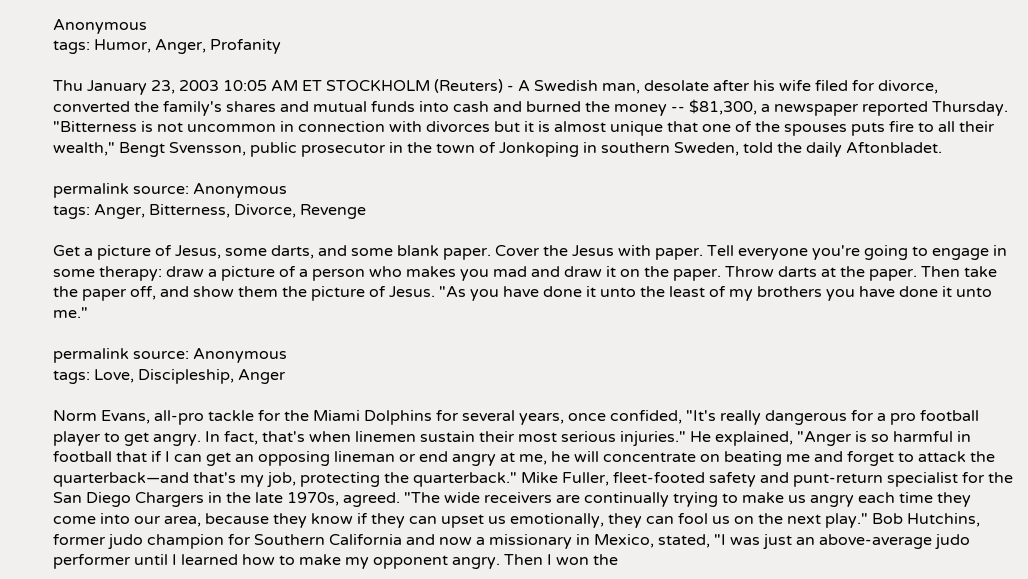Anonymous
tags: Humor, Anger, Profanity

Thu January 23, 2003 10:05 AM ET STOCKHOLM (Reuters) - A Swedish man, desolate after his wife filed for divorce, converted the family's shares and mutual funds into cash and burned the money -- $81,300, a newspaper reported Thursday. "Bitterness is not uncommon in connection with divorces but it is almost unique that one of the spouses puts fire to all their wealth," Bengt Svensson, public prosecutor in the town of Jonkoping in southern Sweden, told the daily Aftonbladet.

permalink source: Anonymous
tags: Anger, Bitterness, Divorce, Revenge

Get a picture of Jesus, some darts, and some blank paper. Cover the Jesus with paper. Tell everyone you're going to engage in some therapy: draw a picture of a person who makes you mad and draw it on the paper. Throw darts at the paper. Then take the paper off, and show them the picture of Jesus. "As you have done it unto the least of my brothers you have done it unto me."

permalink source: Anonymous
tags: Love, Discipleship, Anger

Norm Evans, all-pro tackle for the Miami Dolphins for several years, once confided, "It's really dangerous for a pro football player to get angry. In fact, that's when linemen sustain their most serious injuries." He explained, "Anger is so harmful in football that if I can get an opposing lineman or end angry at me, he will concentrate on beating me and forget to attack the quarterback—and that's my job, protecting the quarterback." Mike Fuller, fleet-footed safety and punt-return specialist for the San Diego Chargers in the late 1970s, agreed. "The wide receivers are continually trying to make us angry each time they come into our area, because they know if they can upset us emotionally, they can fool us on the next play." Bob Hutchins, former judo champion for Southern California and now a missionary in Mexico, stated, "I was just an above-average judo performer until I learned how to make my opponent angry. Then I won the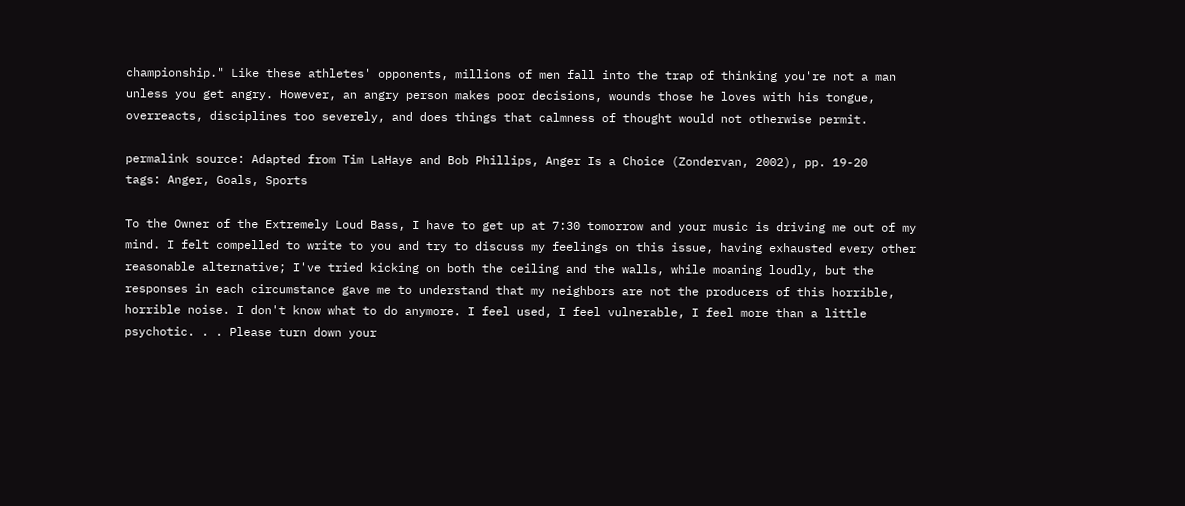championship." Like these athletes' opponents, millions of men fall into the trap of thinking you're not a man unless you get angry. However, an angry person makes poor decisions, wounds those he loves with his tongue, overreacts, disciplines too severely, and does things that calmness of thought would not otherwise permit.

permalink source: Adapted from Tim LaHaye and Bob Phillips, Anger Is a Choice (Zondervan, 2002), pp. 19-20
tags: Anger, Goals, Sports

To the Owner of the Extremely Loud Bass, I have to get up at 7:30 tomorrow and your music is driving me out of my mind. I felt compelled to write to you and try to discuss my feelings on this issue, having exhausted every other reasonable alternative; I've tried kicking on both the ceiling and the walls, while moaning loudly, but the responses in each circumstance gave me to understand that my neighbors are not the producers of this horrible, horrible noise. I don't know what to do anymore. I feel used, I feel vulnerable, I feel more than a little psychotic. . . Please turn down your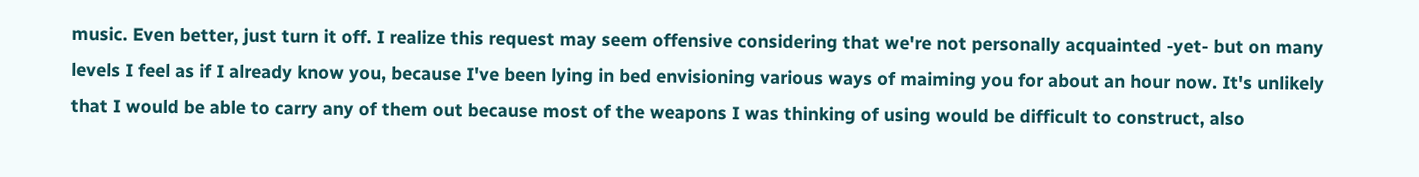music. Even better, just turn it off. I realize this request may seem offensive considering that we're not personally acquainted -yet- but on many levels I feel as if I already know you, because I've been lying in bed envisioning various ways of maiming you for about an hour now. It's unlikely that I would be able to carry any of them out because most of the weapons I was thinking of using would be difficult to construct, also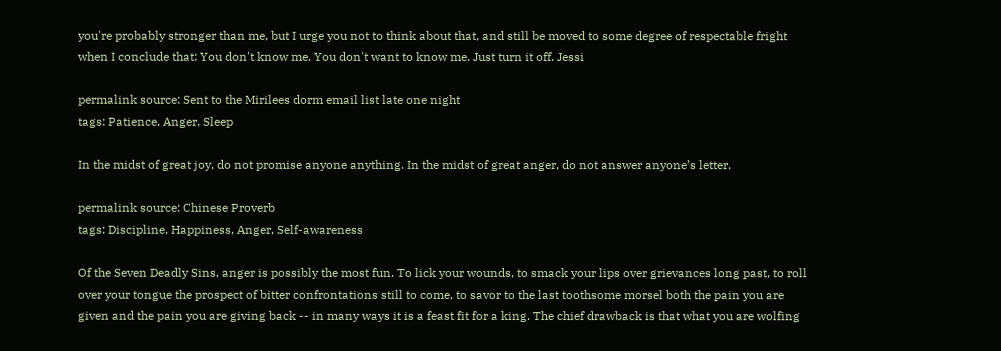you're probably stronger than me, but I urge you not to think about that, and still be moved to some degree of respectable fright when I conclude that: You don't know me. You don't want to know me. Just turn it off. Jessi

permalink source: Sent to the Mirilees dorm email list late one night
tags: Patience, Anger, Sleep

In the midst of great joy, do not promise anyone anything. In the midst of great anger, do not answer anyone’s letter.

permalink source: Chinese Proverb
tags: Discipline, Happiness, Anger, Self-awareness

Of the Seven Deadly Sins, anger is possibly the most fun. To lick your wounds, to smack your lips over grievances long past, to roll over your tongue the prospect of bitter confrontations still to come, to savor to the last toothsome morsel both the pain you are given and the pain you are giving back -- in many ways it is a feast fit for a king. The chief drawback is that what you are wolfing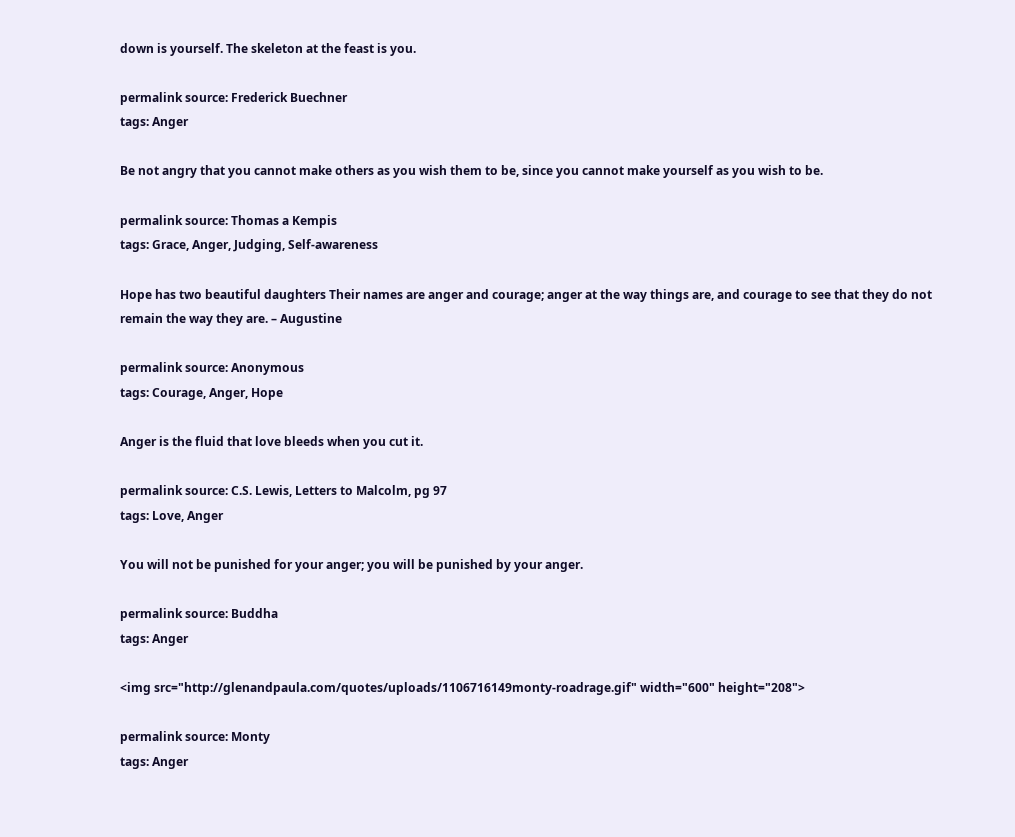down is yourself. The skeleton at the feast is you.

permalink source: Frederick Buechner
tags: Anger

Be not angry that you cannot make others as you wish them to be, since you cannot make yourself as you wish to be.

permalink source: Thomas a Kempis
tags: Grace, Anger, Judging, Self-awareness

Hope has two beautiful daughters Their names are anger and courage; anger at the way things are, and courage to see that they do not remain the way they are. – Augustine

permalink source: Anonymous
tags: Courage, Anger, Hope

Anger is the fluid that love bleeds when you cut it.

permalink source: C.S. Lewis, Letters to Malcolm, pg 97
tags: Love, Anger

You will not be punished for your anger; you will be punished by your anger.

permalink source: Buddha
tags: Anger

<img src="http://glenandpaula.com/quotes/uploads/1106716149monty-roadrage.gif" width="600" height="208">

permalink source: Monty
tags: Anger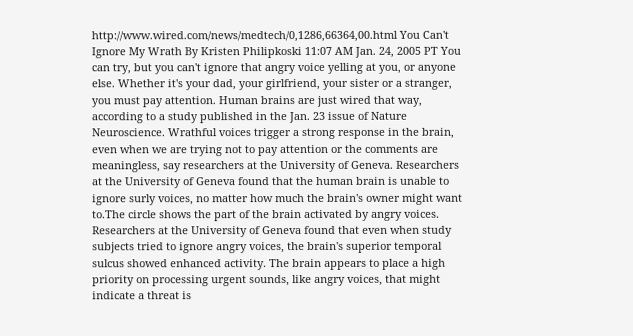http://www.wired.com/news/medtech/0,1286,66364,00.html You Can't Ignore My Wrath By Kristen Philipkoski 11:07 AM Jan. 24, 2005 PT You can try, but you can't ignore that angry voice yelling at you, or anyone else. Whether it's your dad, your girlfriend, your sister or a stranger, you must pay attention. Human brains are just wired that way, according to a study published in the Jan. 23 issue of Nature Neuroscience. Wrathful voices trigger a strong response in the brain, even when we are trying not to pay attention or the comments are meaningless, say researchers at the University of Geneva. Researchers at the University of Geneva found that the human brain is unable to ignore surly voices, no matter how much the brain's owner might want to.The circle shows the part of the brain activated by angry voices. Researchers at the University of Geneva found that even when study subjects tried to ignore angry voices, the brain's superior temporal sulcus showed enhanced activity. The brain appears to place a high priority on processing urgent sounds, like angry voices, that might indicate a threat is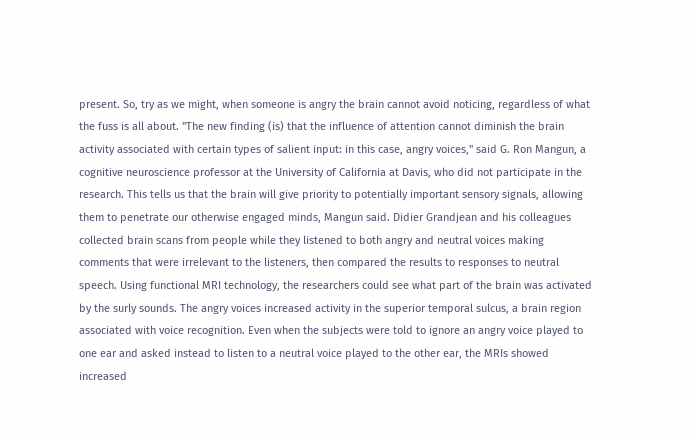present. So, try as we might, when someone is angry the brain cannot avoid noticing, regardless of what the fuss is all about. "The new finding (is) that the influence of attention cannot diminish the brain activity associated with certain types of salient input: in this case, angry voices," said G. Ron Mangun, a cognitive neuroscience professor at the University of California at Davis, who did not participate in the research. This tells us that the brain will give priority to potentially important sensory signals, allowing them to penetrate our otherwise engaged minds, Mangun said. Didier Grandjean and his colleagues collected brain scans from people while they listened to both angry and neutral voices making comments that were irrelevant to the listeners, then compared the results to responses to neutral speech. Using functional MRI technology, the researchers could see what part of the brain was activated by the surly sounds. The angry voices increased activity in the superior temporal sulcus, a brain region associated with voice recognition. Even when the subjects were told to ignore an angry voice played to one ear and asked instead to listen to a neutral voice played to the other ear, the MRIs showed increased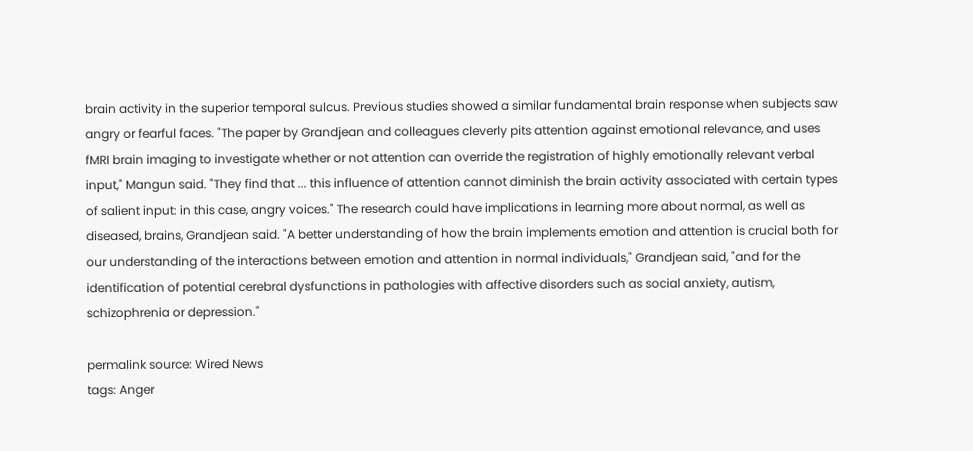brain activity in the superior temporal sulcus. Previous studies showed a similar fundamental brain response when subjects saw angry or fearful faces. "The paper by Grandjean and colleagues cleverly pits attention against emotional relevance, and uses fMRI brain imaging to investigate whether or not attention can override the registration of highly emotionally relevant verbal input," Mangun said. "They find that ... this influence of attention cannot diminish the brain activity associated with certain types of salient input: in this case, angry voices." The research could have implications in learning more about normal, as well as diseased, brains, Grandjean said. "A better understanding of how the brain implements emotion and attention is crucial both for our understanding of the interactions between emotion and attention in normal individuals," Grandjean said, "and for the identification of potential cerebral dysfunctions in pathologies with affective disorders such as social anxiety, autism, schizophrenia or depression."

permalink source: Wired News
tags: Anger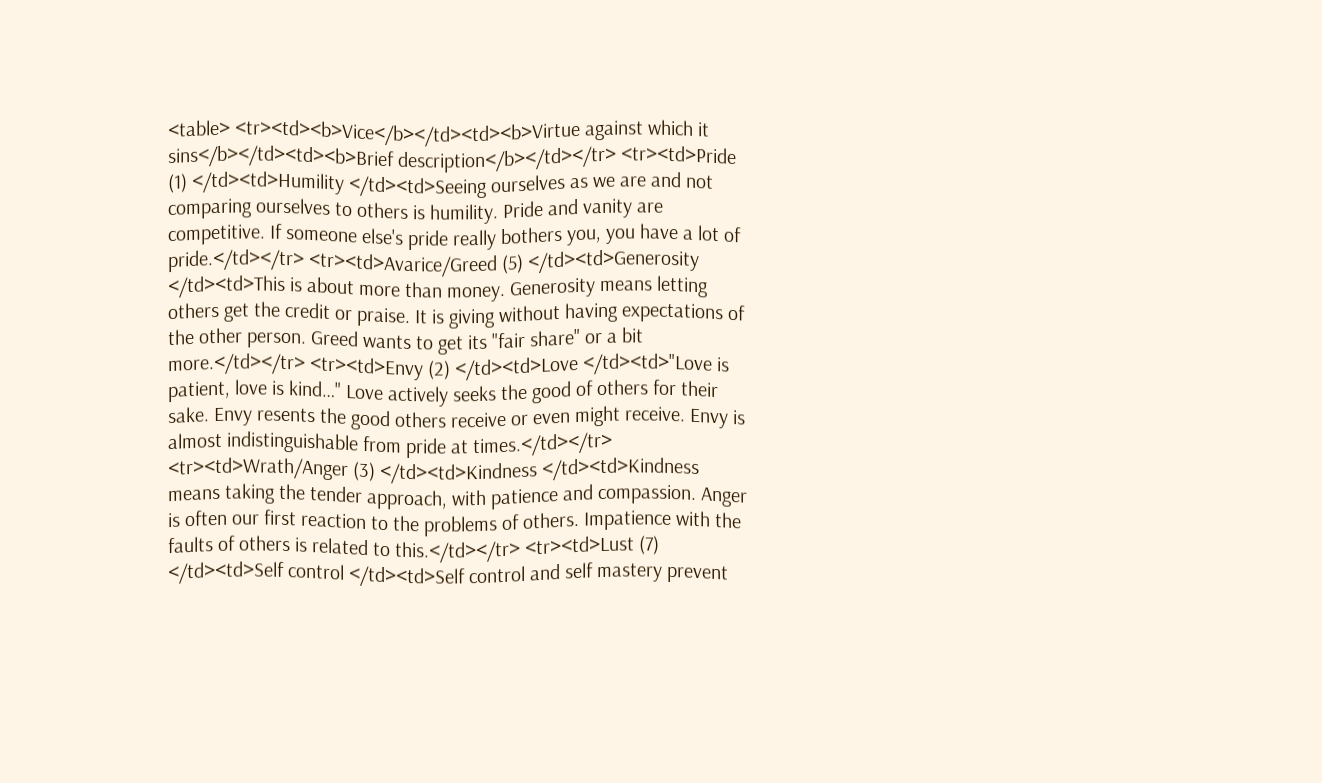<table> <tr><td><b>Vice</b></td><td><b>Virtue against which it sins</b></td><td><b>Brief description</b></td></tr> <tr><td>Pride (1) </td><td>Humility </td><td>Seeing ourselves as we are and not comparing ourselves to others is humility. Pride and vanity are competitive. If someone else's pride really bothers you, you have a lot of pride.</td></tr> <tr><td>Avarice/Greed (5) </td><td>Generosity </td><td>This is about more than money. Generosity means letting others get the credit or praise. It is giving without having expectations of the other person. Greed wants to get its "fair share" or a bit more.</td></tr> <tr><td>Envy (2) </td><td>Love </td><td>"Love is patient, love is kind…" Love actively seeks the good of others for their sake. Envy resents the good others receive or even might receive. Envy is almost indistinguishable from pride at times.</td></tr> <tr><td>Wrath/Anger (3) </td><td>Kindness </td><td>Kindness means taking the tender approach, with patience and compassion. Anger is often our first reaction to the problems of others. Impatience with the faults of others is related to this.</td></tr> <tr><td>Lust (7) </td><td>Self control </td><td>Self control and self mastery prevent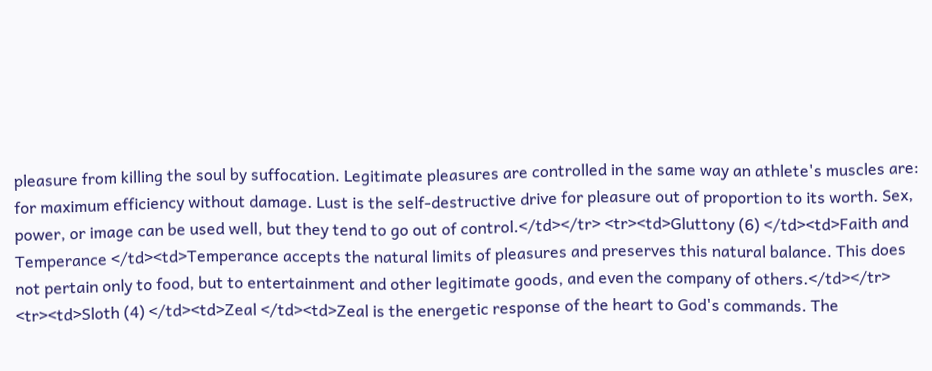pleasure from killing the soul by suffocation. Legitimate pleasures are controlled in the same way an athlete's muscles are: for maximum efficiency without damage. Lust is the self-destructive drive for pleasure out of proportion to its worth. Sex, power, or image can be used well, but they tend to go out of control.</td></tr> <tr><td>Gluttony (6) </td><td>Faith and Temperance </td><td>Temperance accepts the natural limits of pleasures and preserves this natural balance. This does not pertain only to food, but to entertainment and other legitimate goods, and even the company of others.</td></tr> <tr><td>Sloth (4) </td><td>Zeal </td><td>Zeal is the energetic response of the heart to God's commands. The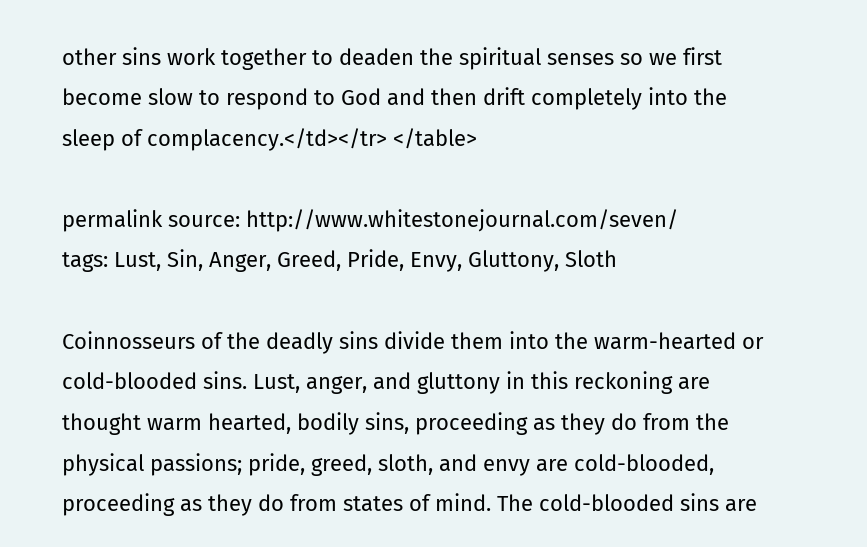other sins work together to deaden the spiritual senses so we first become slow to respond to God and then drift completely into the sleep of complacency.</td></tr> </table>

permalink source: http://www.whitestonejournal.com/seven/
tags: Lust, Sin, Anger, Greed, Pride, Envy, Gluttony, Sloth

Coinnosseurs of the deadly sins divide them into the warm-hearted or cold-blooded sins. Lust, anger, and gluttony in this reckoning are thought warm hearted, bodily sins, proceeding as they do from the physical passions; pride, greed, sloth, and envy are cold-blooded, proceeding as they do from states of mind. The cold-blooded sins are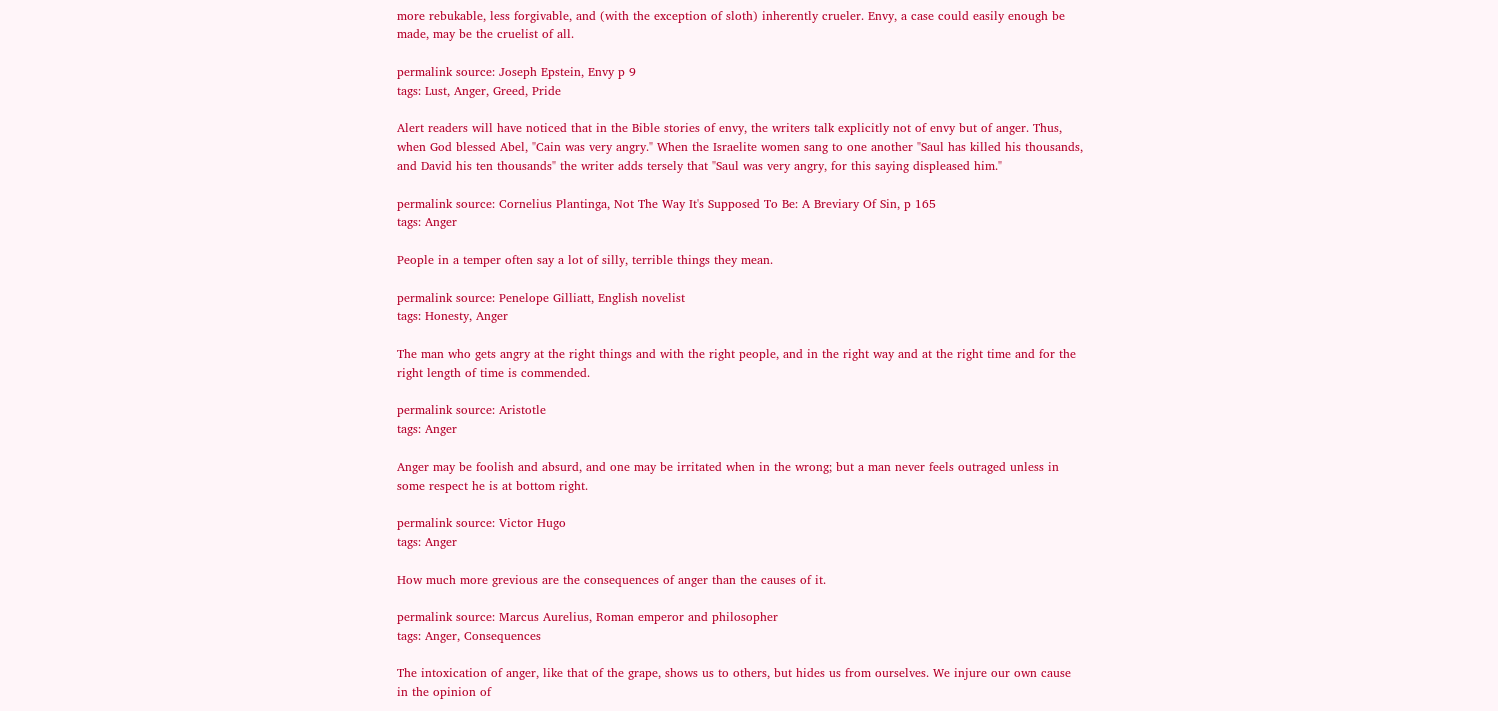more rebukable, less forgivable, and (with the exception of sloth) inherently crueler. Envy, a case could easily enough be made, may be the cruelist of all.

permalink source: Joseph Epstein, Envy p 9
tags: Lust, Anger, Greed, Pride

Alert readers will have noticed that in the Bible stories of envy, the writers talk explicitly not of envy but of anger. Thus, when God blessed Abel, "Cain was very angry." When the Israelite women sang to one another "Saul has killed his thousands, and David his ten thousands" the writer adds tersely that "Saul was very angry, for this saying displeased him."

permalink source: Cornelius Plantinga, Not The Way It's Supposed To Be: A Breviary Of Sin, p 165
tags: Anger

People in a temper often say a lot of silly, terrible things they mean.

permalink source: Penelope Gilliatt, English novelist
tags: Honesty, Anger

The man who gets angry at the right things and with the right people, and in the right way and at the right time and for the right length of time is commended.

permalink source: Aristotle
tags: Anger

Anger may be foolish and absurd, and one may be irritated when in the wrong; but a man never feels outraged unless in some respect he is at bottom right.

permalink source: Victor Hugo
tags: Anger

How much more grevious are the consequences of anger than the causes of it.

permalink source: Marcus Aurelius, Roman emperor and philosopher
tags: Anger, Consequences

The intoxication of anger, like that of the grape, shows us to others, but hides us from ourselves. We injure our own cause in the opinion of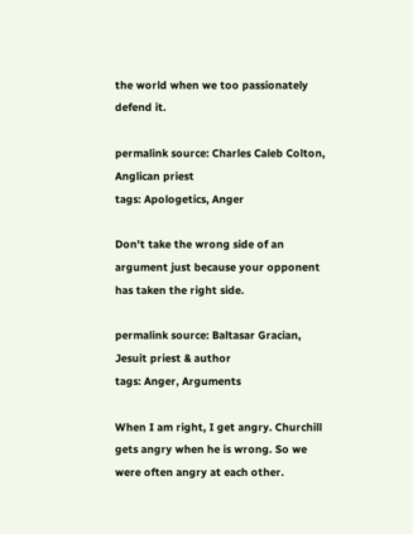the world when we too passionately defend it.

permalink source: Charles Caleb Colton, Anglican priest
tags: Apologetics, Anger

Don't take the wrong side of an argument just because your opponent has taken the right side.

permalink source: Baltasar Gracian, Jesuit priest & author
tags: Anger, Arguments

When I am right, I get angry. Churchill gets angry when he is wrong. So we were often angry at each other.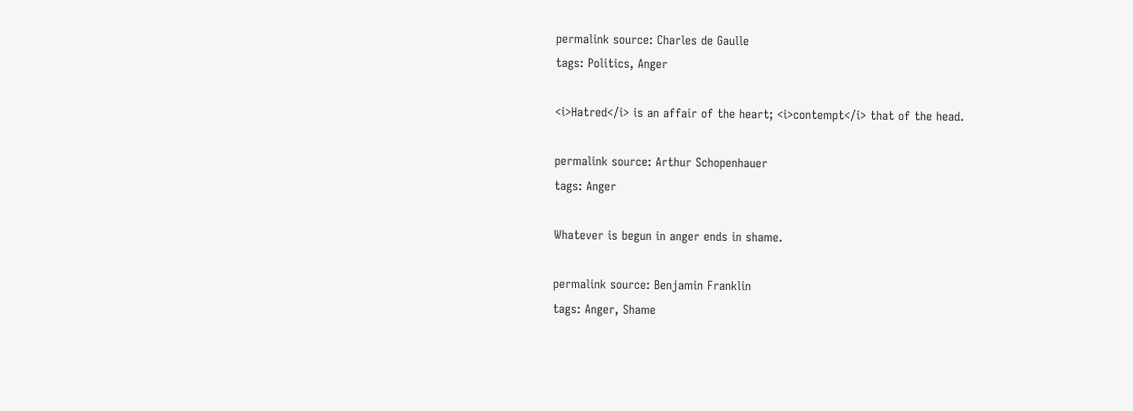permalink source: Charles de Gaulle
tags: Politics, Anger

<i>Hatred</i> is an affair of the heart; <i>contempt</i> that of the head.

permalink source: Arthur Schopenhauer
tags: Anger

Whatever is begun in anger ends in shame.

permalink source: Benjamin Franklin
tags: Anger, Shame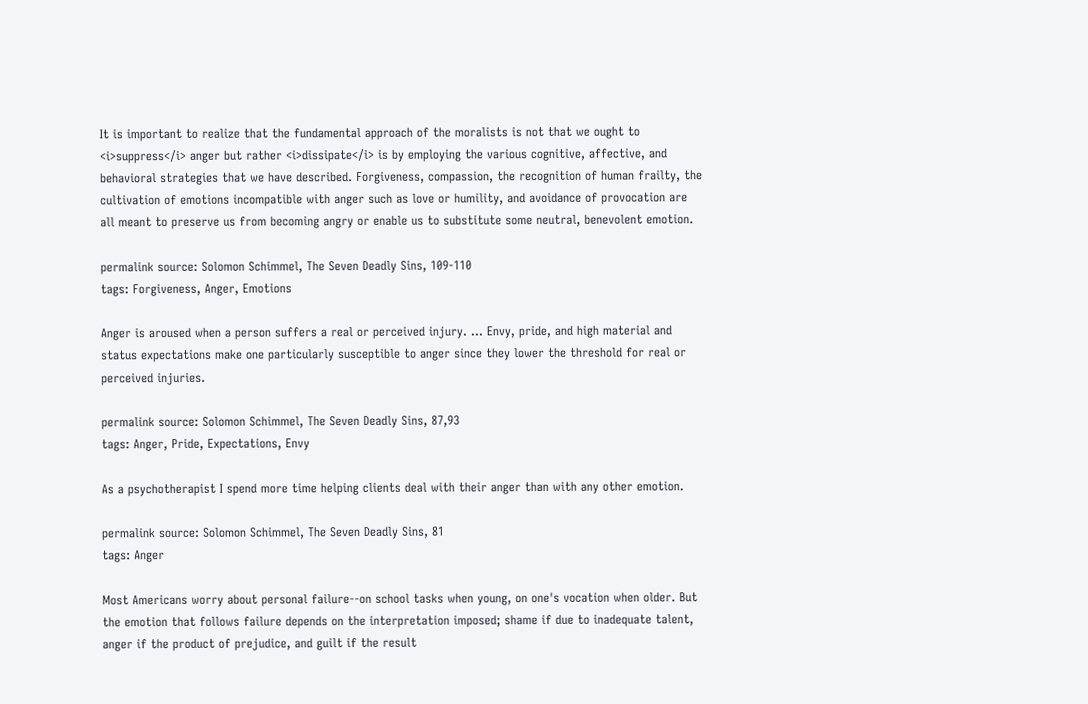It is important to realize that the fundamental approach of the moralists is not that we ought to <i>suppress</i> anger but rather <i>dissipate</i> is by employing the various cognitive, affective, and behavioral strategies that we have described. Forgiveness, compassion, the recognition of human frailty, the cultivation of emotions incompatible with anger such as love or humility, and avoidance of provocation are all meant to preserve us from becoming angry or enable us to substitute some neutral, benevolent emotion.

permalink source: Solomon Schimmel, The Seven Deadly Sins, 109-110
tags: Forgiveness, Anger, Emotions

Anger is aroused when a person suffers a real or perceived injury. ... Envy, pride, and high material and status expectations make one particularly susceptible to anger since they lower the threshold for real or perceived injuries.

permalink source: Solomon Schimmel, The Seven Deadly Sins, 87,93
tags: Anger, Pride, Expectations, Envy

As a psychotherapist I spend more time helping clients deal with their anger than with any other emotion.

permalink source: Solomon Schimmel, The Seven Deadly Sins, 81
tags: Anger

Most Americans worry about personal failure--on school tasks when young, on one's vocation when older. But the emotion that follows failure depends on the interpretation imposed; shame if due to inadequate talent, anger if the product of prejudice, and guilt if the result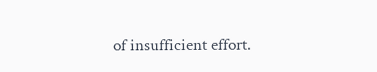of insufficient effort.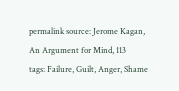permalink source: Jerome Kagan, An Argument for Mind, 113
tags: Failure, Guilt, Anger, Shame